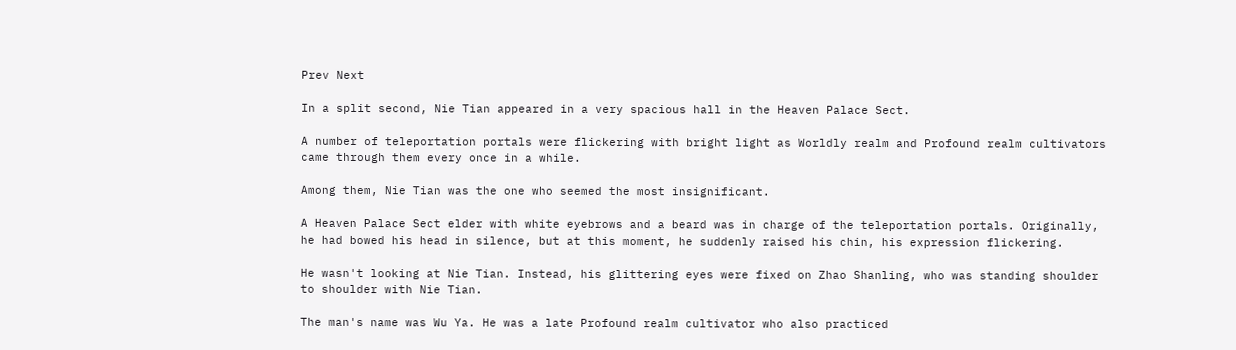Prev Next

In a split second, Nie Tian appeared in a very spacious hall in the Heaven Palace Sect.

A number of teleportation portals were flickering with bright light as Worldly realm and Profound realm cultivators came through them every once in a while.

Among them, Nie Tian was the one who seemed the most insignificant.

A Heaven Palace Sect elder with white eyebrows and a beard was in charge of the teleportation portals. Originally, he had bowed his head in silence, but at this moment, he suddenly raised his chin, his expression flickering.

He wasn't looking at Nie Tian. Instead, his glittering eyes were fixed on Zhao Shanling, who was standing shoulder to shoulder with Nie Tian.

The man's name was Wu Ya. He was a late Profound realm cultivator who also practiced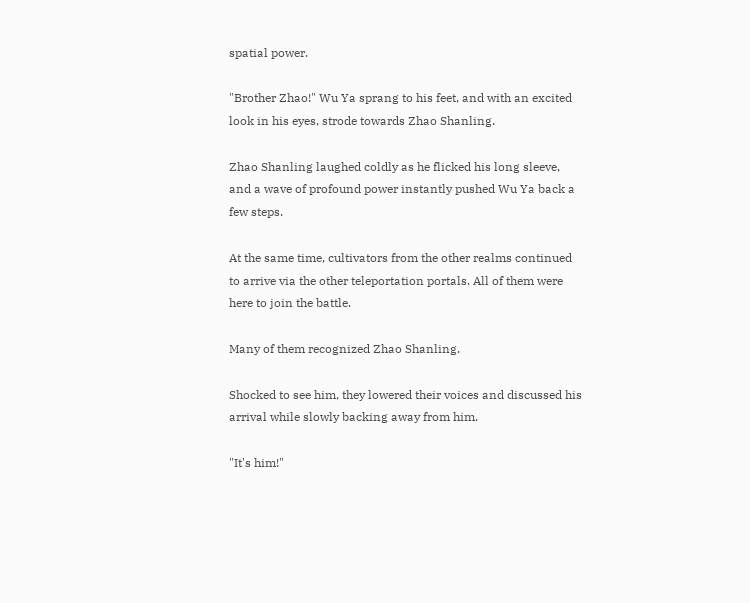spatial power.

"Brother Zhao!" Wu Ya sprang to his feet, and with an excited look in his eyes, strode towards Zhao Shanling.

Zhao Shanling laughed coldly as he flicked his long sleeve, and a wave of profound power instantly pushed Wu Ya back a few steps.

At the same time, cultivators from the other realms continued to arrive via the other teleportation portals. All of them were here to join the battle.

Many of them recognized Zhao Shanling.

Shocked to see him, they lowered their voices and discussed his arrival while slowly backing away from him.

"It's him!"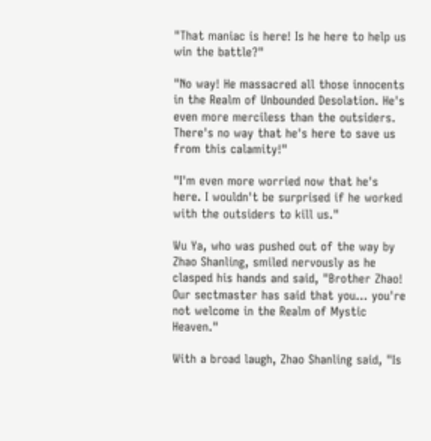"That maniac is here! Is he here to help us win the battle?"

"No way! He massacred all those innocents in the Realm of Unbounded Desolation. He's even more merciless than the outsiders. There's no way that he's here to save us from this calamity!"

"I'm even more worried now that he's here. I wouldn't be surprised if he worked with the outsiders to kill us."

Wu Ya, who was pushed out of the way by Zhao Shanling, smiled nervously as he clasped his hands and said, "Brother Zhao! Our sectmaster has said that you... you're not welcome in the Realm of Mystic Heaven."

With a broad laugh, Zhao Shanling said, "Is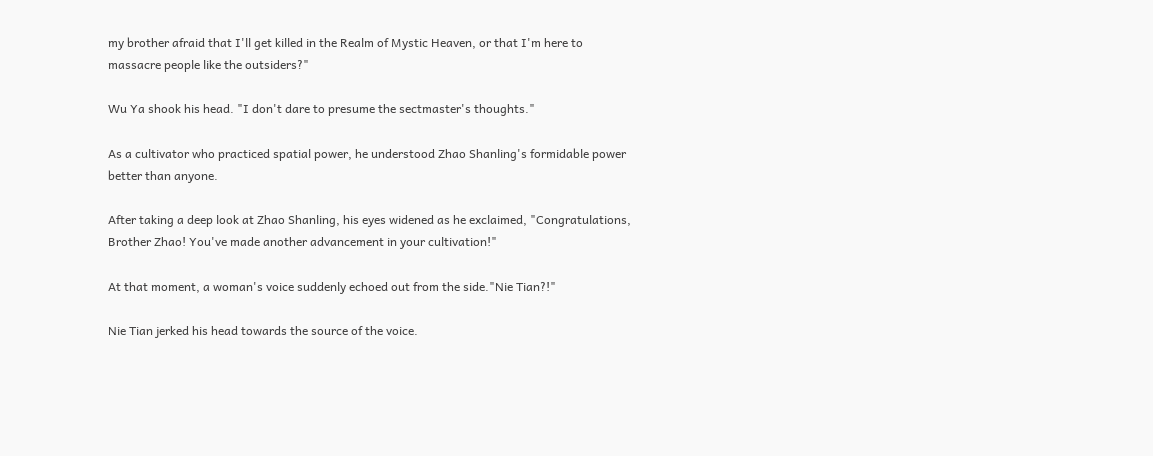my brother afraid that I'll get killed in the Realm of Mystic Heaven, or that I'm here to massacre people like the outsiders?"

Wu Ya shook his head. "I don't dare to presume the sectmaster's thoughts."

As a cultivator who practiced spatial power, he understood Zhao Shanling's formidable power better than anyone.

After taking a deep look at Zhao Shanling, his eyes widened as he exclaimed, "Congratulations, Brother Zhao! You've made another advancement in your cultivation!"

At that moment, a woman's voice suddenly echoed out from the side."Nie Tian?!"

Nie Tian jerked his head towards the source of the voice.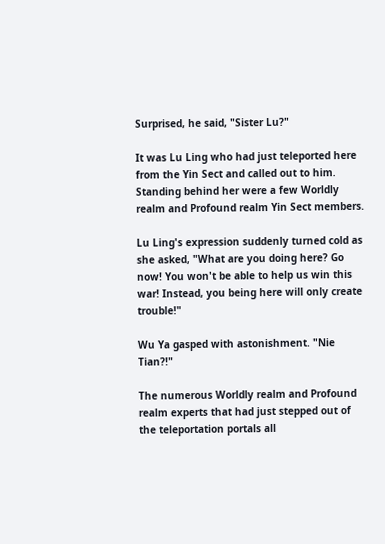Surprised, he said, "Sister Lu?"

It was Lu Ling who had just teleported here from the Yin Sect and called out to him. Standing behind her were a few Worldly realm and Profound realm Yin Sect members.

Lu Ling's expression suddenly turned cold as she asked, "What are you doing here? Go now! You won't be able to help us win this war! Instead, you being here will only create trouble!"

Wu Ya gasped with astonishment. "Nie Tian?!"

The numerous Worldly realm and Profound realm experts that had just stepped out of the teleportation portals all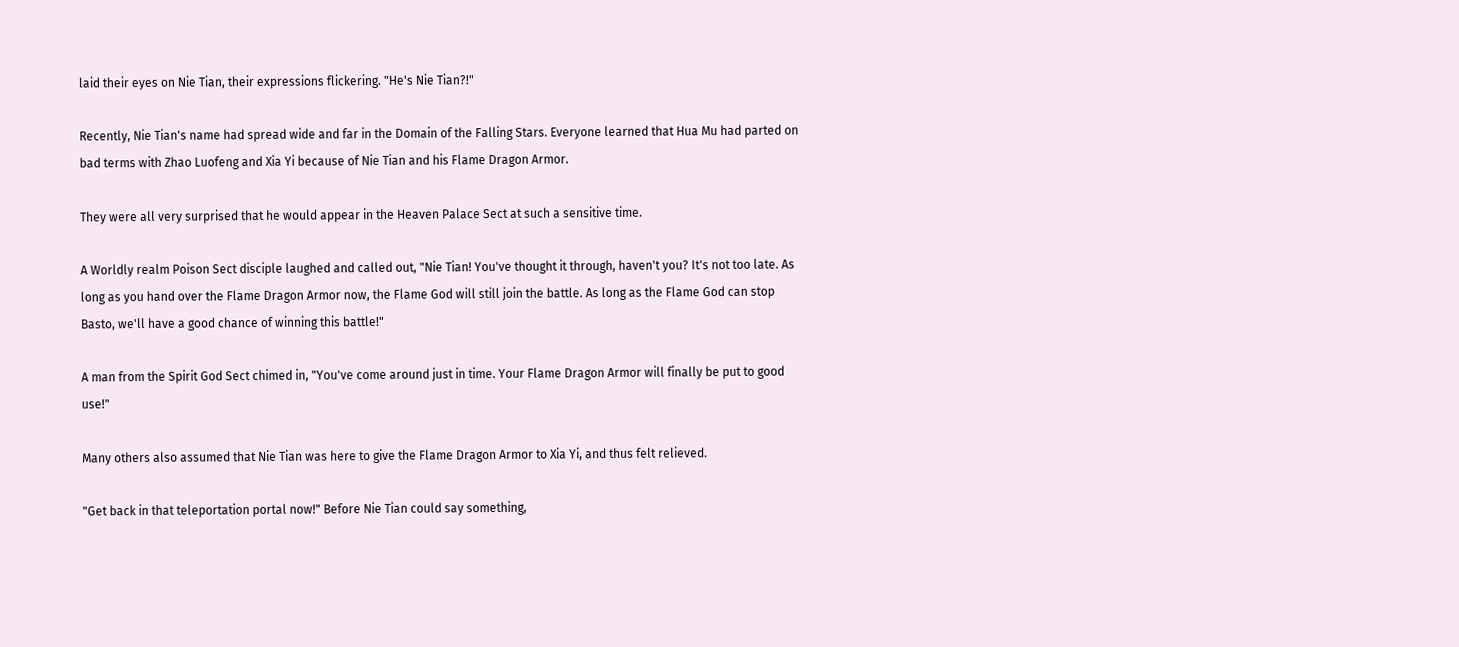laid their eyes on Nie Tian, their expressions flickering. "He's Nie Tian?!"

Recently, Nie Tian's name had spread wide and far in the Domain of the Falling Stars. Everyone learned that Hua Mu had parted on bad terms with Zhao Luofeng and Xia Yi because of Nie Tian and his Flame Dragon Armor.

They were all very surprised that he would appear in the Heaven Palace Sect at such a sensitive time.

A Worldly realm Poison Sect disciple laughed and called out, "Nie Tian! You've thought it through, haven't you? It's not too late. As long as you hand over the Flame Dragon Armor now, the Flame God will still join the battle. As long as the Flame God can stop Basto, we'll have a good chance of winning this battle!"

A man from the Spirit God Sect chimed in, "You've come around just in time. Your Flame Dragon Armor will finally be put to good use!"

Many others also assumed that Nie Tian was here to give the Flame Dragon Armor to Xia Yi, and thus felt relieved.

"Get back in that teleportation portal now!" Before Nie Tian could say something,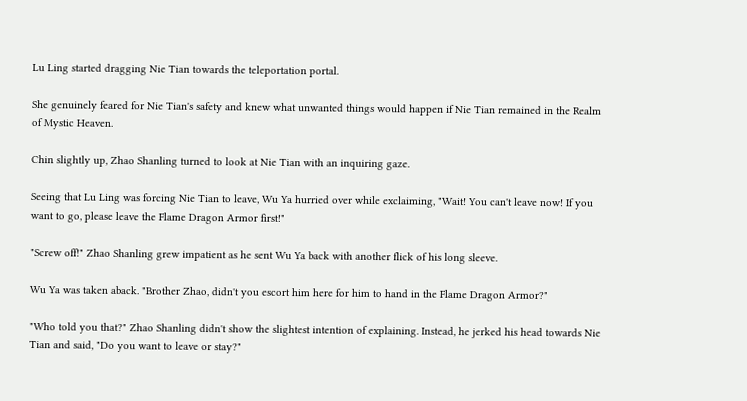Lu Ling started dragging Nie Tian towards the teleportation portal.

She genuinely feared for Nie Tian's safety and knew what unwanted things would happen if Nie Tian remained in the Realm of Mystic Heaven.

Chin slightly up, Zhao Shanling turned to look at Nie Tian with an inquiring gaze.

Seeing that Lu Ling was forcing Nie Tian to leave, Wu Ya hurried over while exclaiming, "Wait! You can't leave now! If you want to go, please leave the Flame Dragon Armor first!"

"Screw off!" Zhao Shanling grew impatient as he sent Wu Ya back with another flick of his long sleeve.

Wu Ya was taken aback. "Brother Zhao, didn't you escort him here for him to hand in the Flame Dragon Armor?"

"Who told you that?" Zhao Shanling didn't show the slightest intention of explaining. Instead, he jerked his head towards Nie Tian and said, "Do you want to leave or stay?"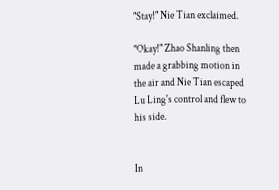"Stay!" Nie Tian exclaimed.

"Okay!" Zhao Shanling then made a grabbing motion in the air and Nie Tian escaped Lu Ling's control and flew to his side.


In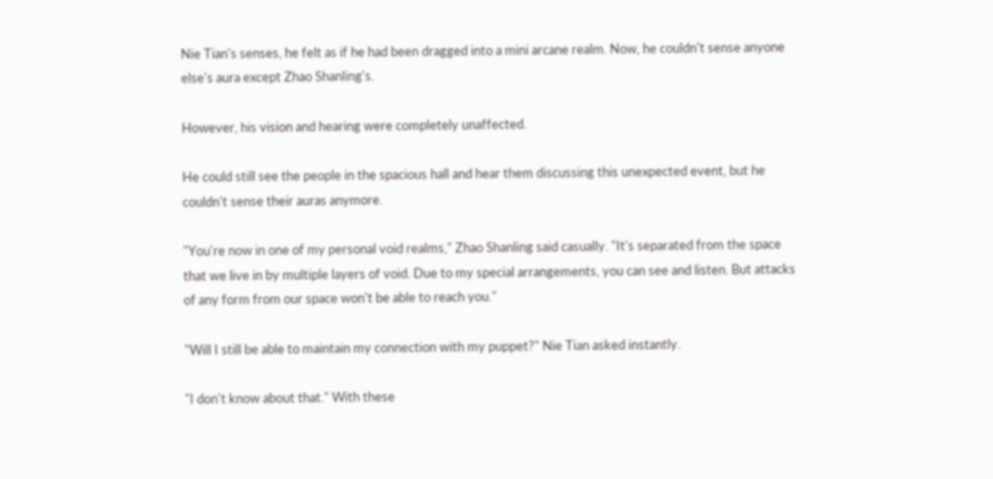Nie Tian's senses, he felt as if he had been dragged into a mini arcane realm. Now, he couldn't sense anyone else's aura except Zhao Shanling's.

However, his vision and hearing were completely unaffected.

He could still see the people in the spacious hall and hear them discussing this unexpected event, but he couldn't sense their auras anymore.

"You're now in one of my personal void realms," Zhao Shanling said casually. "It's separated from the space that we live in by multiple layers of void. Due to my special arrangements, you can see and listen. But attacks of any form from our space won't be able to reach you."

"Will I still be able to maintain my connection with my puppet?" Nie Tian asked instantly.

"I don't know about that." With these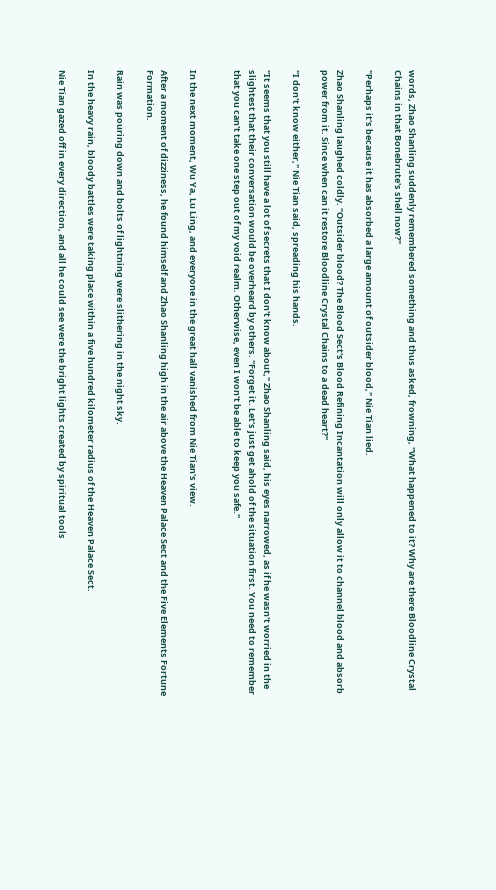words, Zhao Shanling suddenly remembered something and thus asked, frowning, "What happened to it? Why are there Bloodline Crystal Chains in that Bonebrute's shell now?"

"Perhaps it's because it has absorbed a large amount of outsider blood," Nie Tian lied.

Zhao Shanling laughed coldly. "Outsider blood? The Blood Sect's Blood Refining Incantation will only allow it to channel blood and absorb power from it. Since when can it restore Bloodline Crystal Chains to a dead heart?"

"I don't know either," Nie Tian said, spreading his hands.

"It seems that you still have a lot of secrets that I don't know about," Zhao Shanling said, his eyes narrowed, as if he wasn't worried in the slightest that their conversation would be overheard by others. "Forget it. Let's just get ahold of the situation first. You need to remember that you can't take one step out of my void realm. Otherwise, even I won't be able to keep you safe."


In the next moment, Wu Ya, Lu Ling, and everyone in the great hall vanished from Nie Tian's view.

After a moment of dizziness, he found himself and Zhao Shanling high in the air above the Heaven Palace Sect and the Five Elements Fortune Formation.

Rain was pouring down and bolts of lightning were slithering in the night sky.

In the heavy rain, bloody battles were taking place within a five hundred kilometer radius of the Heaven Palace Sect.

Nie Tian gazed off in every direction, and all he could see were the bright lights created by spiritual tools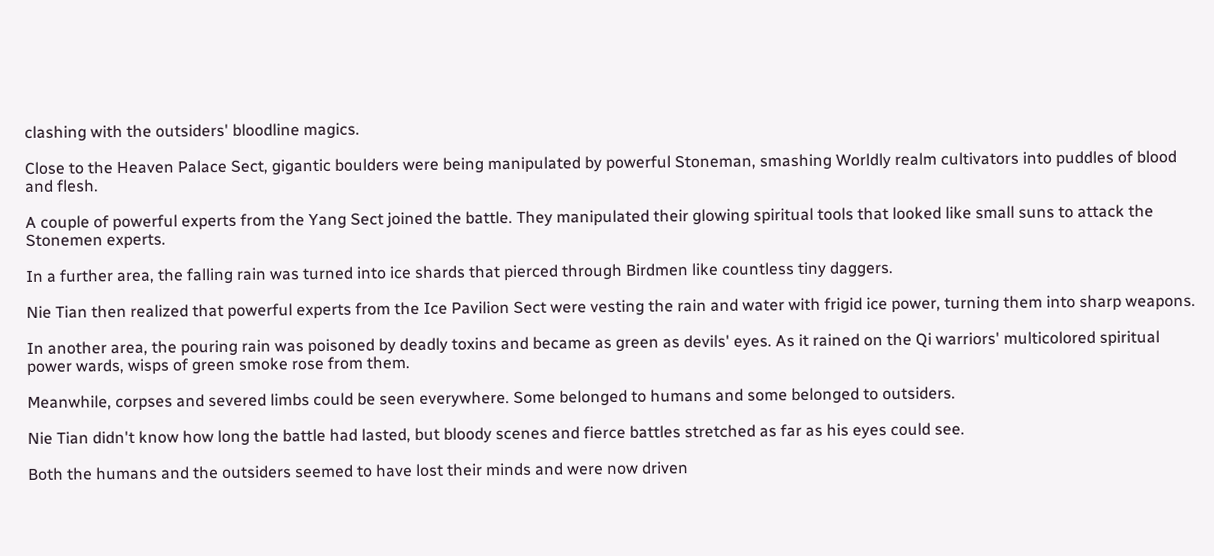clashing with the outsiders' bloodline magics.

Close to the Heaven Palace Sect, gigantic boulders were being manipulated by powerful Stoneman, smashing Worldly realm cultivators into puddles of blood and flesh.

A couple of powerful experts from the Yang Sect joined the battle. They manipulated their glowing spiritual tools that looked like small suns to attack the Stonemen experts.

In a further area, the falling rain was turned into ice shards that pierced through Birdmen like countless tiny daggers.

Nie Tian then realized that powerful experts from the Ice Pavilion Sect were vesting the rain and water with frigid ice power, turning them into sharp weapons.

In another area, the pouring rain was poisoned by deadly toxins and became as green as devils' eyes. As it rained on the Qi warriors' multicolored spiritual power wards, wisps of green smoke rose from them.

Meanwhile, corpses and severed limbs could be seen everywhere. Some belonged to humans and some belonged to outsiders.

Nie Tian didn't know how long the battle had lasted, but bloody scenes and fierce battles stretched as far as his eyes could see.

Both the humans and the outsiders seemed to have lost their minds and were now driven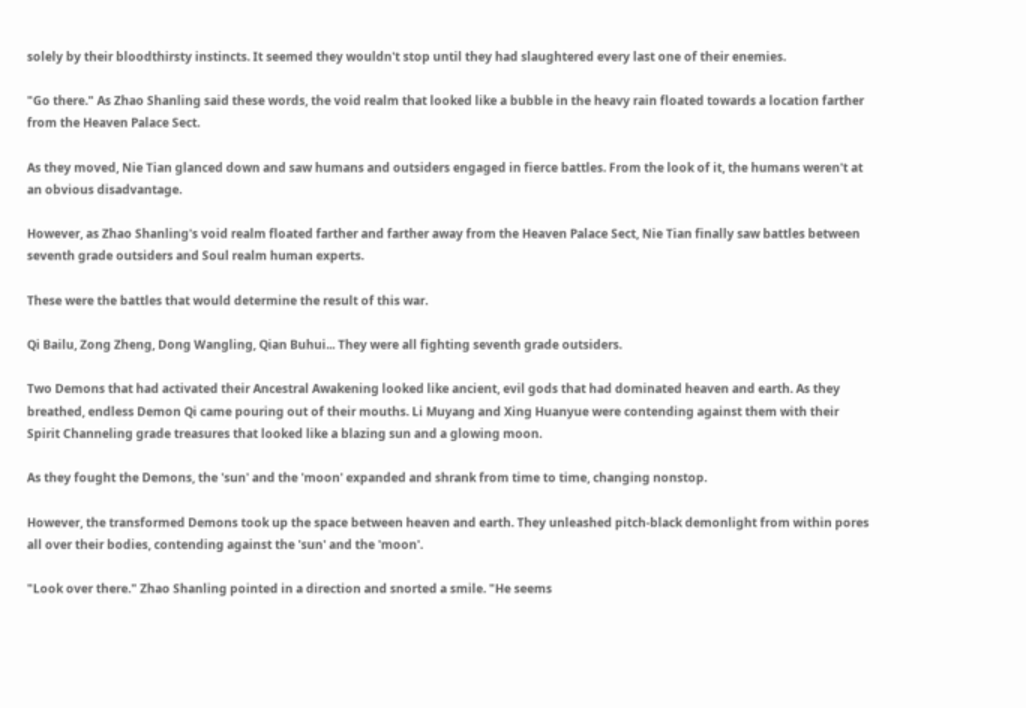solely by their bloodthirsty instincts. It seemed they wouldn't stop until they had slaughtered every last one of their enemies.

"Go there." As Zhao Shanling said these words, the void realm that looked like a bubble in the heavy rain floated towards a location farther from the Heaven Palace Sect.

As they moved, Nie Tian glanced down and saw humans and outsiders engaged in fierce battles. From the look of it, the humans weren't at an obvious disadvantage.

However, as Zhao Shanling's void realm floated farther and farther away from the Heaven Palace Sect, Nie Tian finally saw battles between seventh grade outsiders and Soul realm human experts.

These were the battles that would determine the result of this war.

Qi Bailu, Zong Zheng, Dong Wangling, Qian Buhui... They were all fighting seventh grade outsiders.

Two Demons that had activated their Ancestral Awakening looked like ancient, evil gods that had dominated heaven and earth. As they breathed, endless Demon Qi came pouring out of their mouths. Li Muyang and Xing Huanyue were contending against them with their Spirit Channeling grade treasures that looked like a blazing sun and a glowing moon.

As they fought the Demons, the 'sun' and the 'moon' expanded and shrank from time to time, changing nonstop.

However, the transformed Demons took up the space between heaven and earth. They unleashed pitch-black demonlight from within pores all over their bodies, contending against the 'sun' and the 'moon'.

"Look over there." Zhao Shanling pointed in a direction and snorted a smile. "He seems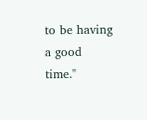to be having a good time."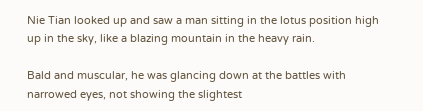Nie Tian looked up and saw a man sitting in the lotus position high up in the sky, like a blazing mountain in the heavy rain.

Bald and muscular, he was glancing down at the battles with narrowed eyes, not showing the slightest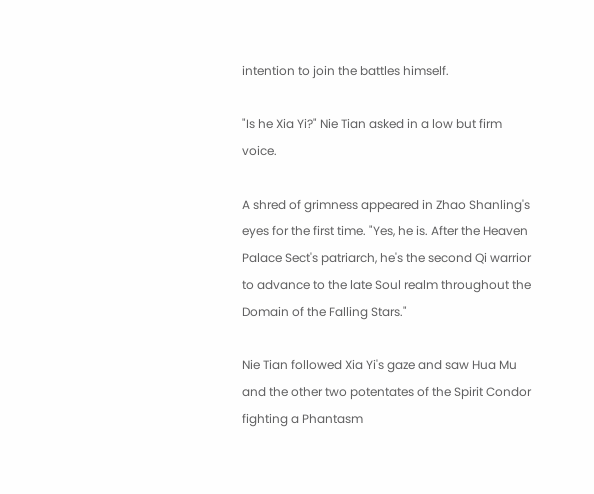intention to join the battles himself.

"Is he Xia Yi?" Nie Tian asked in a low but firm voice.

A shred of grimness appeared in Zhao Shanling's eyes for the first time. "Yes, he is. After the Heaven Palace Sect's patriarch, he's the second Qi warrior to advance to the late Soul realm throughout the Domain of the Falling Stars."

Nie Tian followed Xia Yi's gaze and saw Hua Mu and the other two potentates of the Spirit Condor fighting a Phantasm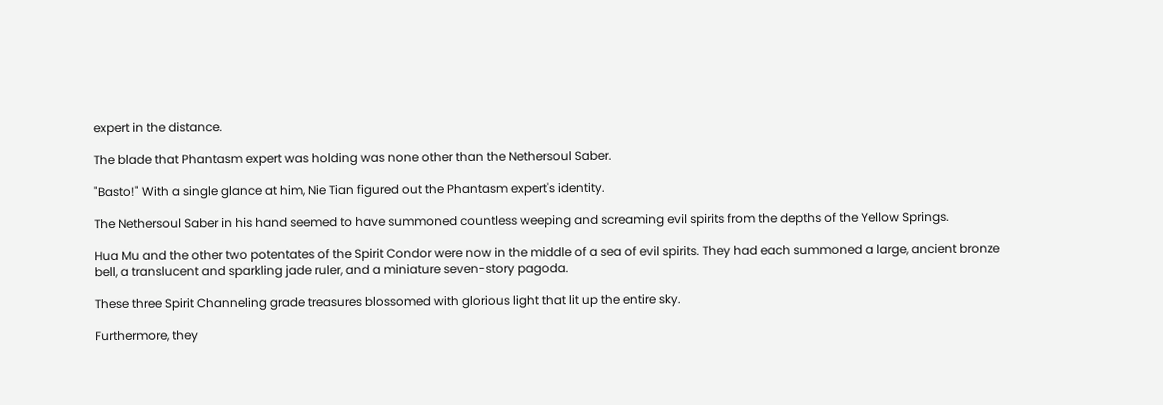expert in the distance.

The blade that Phantasm expert was holding was none other than the Nethersoul Saber.

"Basto!" With a single glance at him, Nie Tian figured out the Phantasm expert's identity.

The Nethersoul Saber in his hand seemed to have summoned countless weeping and screaming evil spirits from the depths of the Yellow Springs.

Hua Mu and the other two potentates of the Spirit Condor were now in the middle of a sea of evil spirits. They had each summoned a large, ancient bronze bell, a translucent and sparkling jade ruler, and a miniature seven-story pagoda.

These three Spirit Channeling grade treasures blossomed with glorious light that lit up the entire sky.

Furthermore, they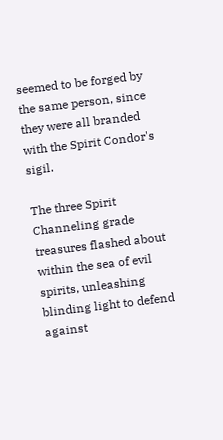seemed to be forged by the same person, since they were all branded with the Spirit Condor's sigil.

The three Spirit Channeling grade treasures flashed about within the sea of evil spirits, unleashing blinding light to defend against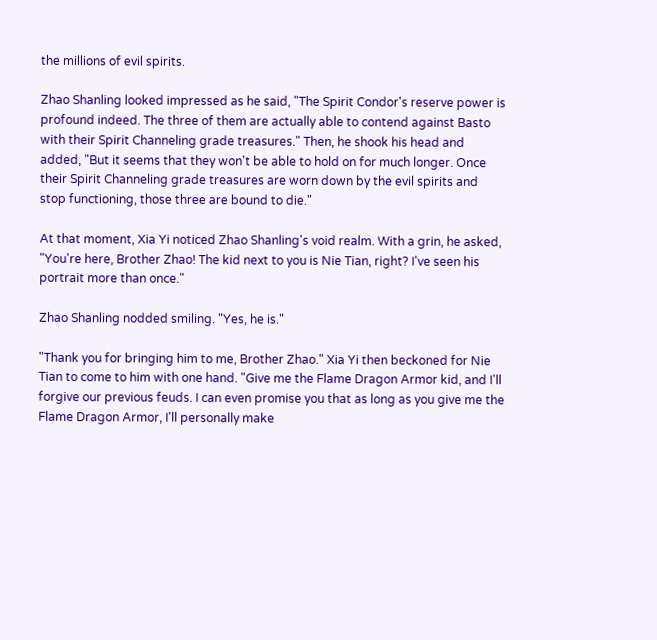the millions of evil spirits.

Zhao Shanling looked impressed as he said, "The Spirit Condor's reserve power is profound indeed. The three of them are actually able to contend against Basto with their Spirit Channeling grade treasures." Then, he shook his head and added, "But it seems that they won't be able to hold on for much longer. Once their Spirit Channeling grade treasures are worn down by the evil spirits and stop functioning, those three are bound to die."

At that moment, Xia Yi noticed Zhao Shanling's void realm. With a grin, he asked, "You're here, Brother Zhao! The kid next to you is Nie Tian, right? I've seen his portrait more than once."

Zhao Shanling nodded smiling. "Yes, he is."

"Thank you for bringing him to me, Brother Zhao." Xia Yi then beckoned for Nie Tian to come to him with one hand. "Give me the Flame Dragon Armor kid, and I'll forgive our previous feuds. I can even promise you that as long as you give me the Flame Dragon Armor, I'll personally make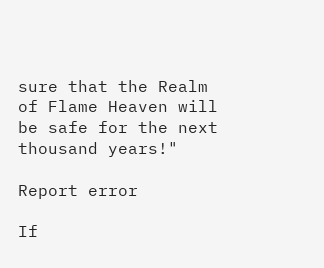sure that the Realm of Flame Heaven will be safe for the next thousand years!"

Report error

If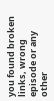you found broken links, wrong episode or any other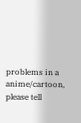problems in a anime/cartoon, please tell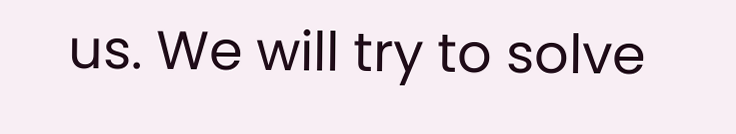us. We will try to solve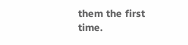them the first time.